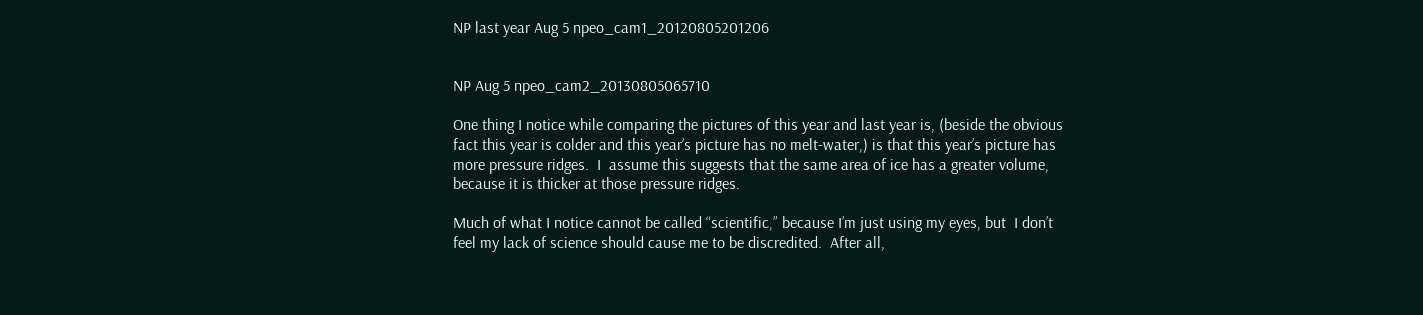NP last year Aug 5 npeo_cam1_20120805201206


NP Aug 5 npeo_cam2_20130805065710

One thing I notice while comparing the pictures of this year and last year is, (beside the obvious fact this year is colder and this year’s picture has no melt-water,) is that this year’s picture has more pressure ridges.  I  assume this suggests that the same area of ice has a greater volume, because it is thicker at those pressure ridges.

Much of what I notice cannot be called “scientific,” because I’m just using my eyes, but  I don’t feel my lack of science should cause me to be discredited.  After all,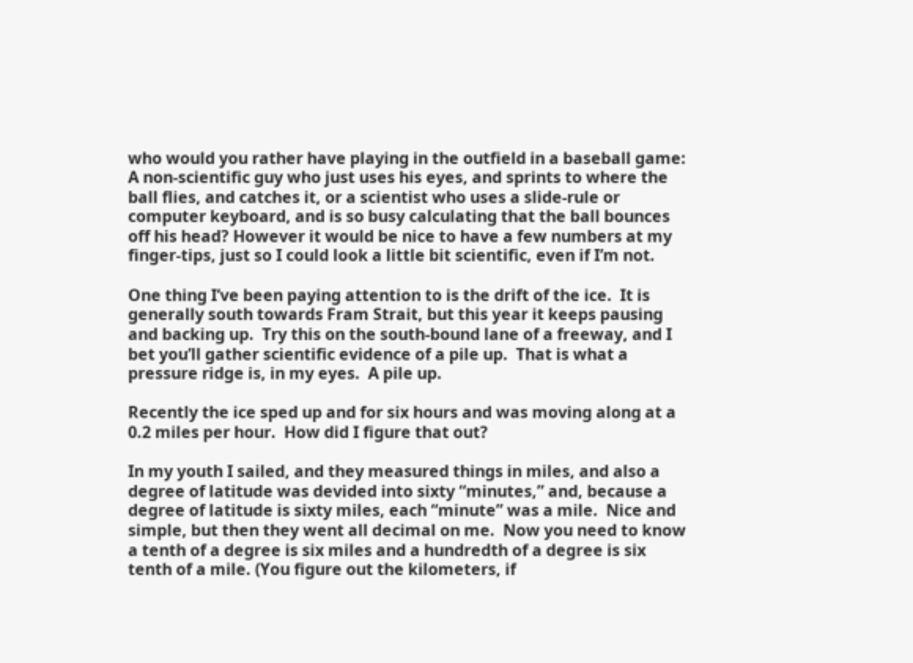who would you rather have playing in the outfield in a baseball game: A non-scientific guy who just uses his eyes, and sprints to where the ball flies, and catches it, or a scientist who uses a slide-rule or computer keyboard, and is so busy calculating that the ball bounces off his head? However it would be nice to have a few numbers at my finger-tips, just so I could look a little bit scientific, even if I’m not.

One thing I’ve been paying attention to is the drift of the ice.  It is generally south towards Fram Strait, but this year it keeps pausing and backing up.  Try this on the south-bound lane of a freeway, and I bet you’ll gather scientific evidence of a pile up.  That is what a pressure ridge is, in my eyes.  A pile up.

Recently the ice sped up and for six hours and was moving along at a 0.2 miles per hour.  How did I figure that out?

In my youth I sailed, and they measured things in miles, and also a degree of latitude was devided into sixty “minutes,” and, because a degree of latitude is sixty miles, each “minute” was a mile.  Nice and simple, but then they went all decimal on me.  Now you need to know a tenth of a degree is six miles and a hundredth of a degree is six tenth of a mile. (You figure out the kilometers, if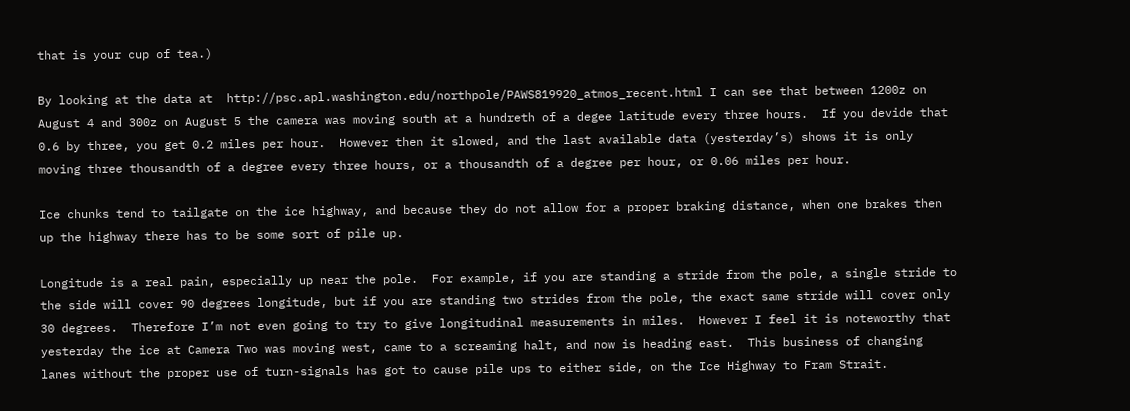that is your cup of tea.)

By looking at the data at  http://psc.apl.washington.edu/northpole/PAWS819920_atmos_recent.html I can see that between 1200z on August 4 and 300z on August 5 the camera was moving south at a hundreth of a degee latitude every three hours.  If you devide that 0.6 by three, you get 0.2 miles per hour.  However then it slowed, and the last available data (yesterday’s) shows it is only moving three thousandth of a degree every three hours, or a thousandth of a degree per hour, or 0.06 miles per hour.

Ice chunks tend to tailgate on the ice highway, and because they do not allow for a proper braking distance, when one brakes then up the highway there has to be some sort of pile up.

Longitude is a real pain, especially up near the pole.  For example, if you are standing a stride from the pole, a single stride to the side will cover 90 degrees longitude, but if you are standing two strides from the pole, the exact same stride will cover only 30 degrees.  Therefore I’m not even going to try to give longitudinal measurements in miles.  However I feel it is noteworthy that yesterday the ice at Camera Two was moving west, came to a screaming halt, and now is heading east.  This business of changing lanes without the proper use of turn-signals has got to cause pile ups to either side, on the Ice Highway to Fram Strait.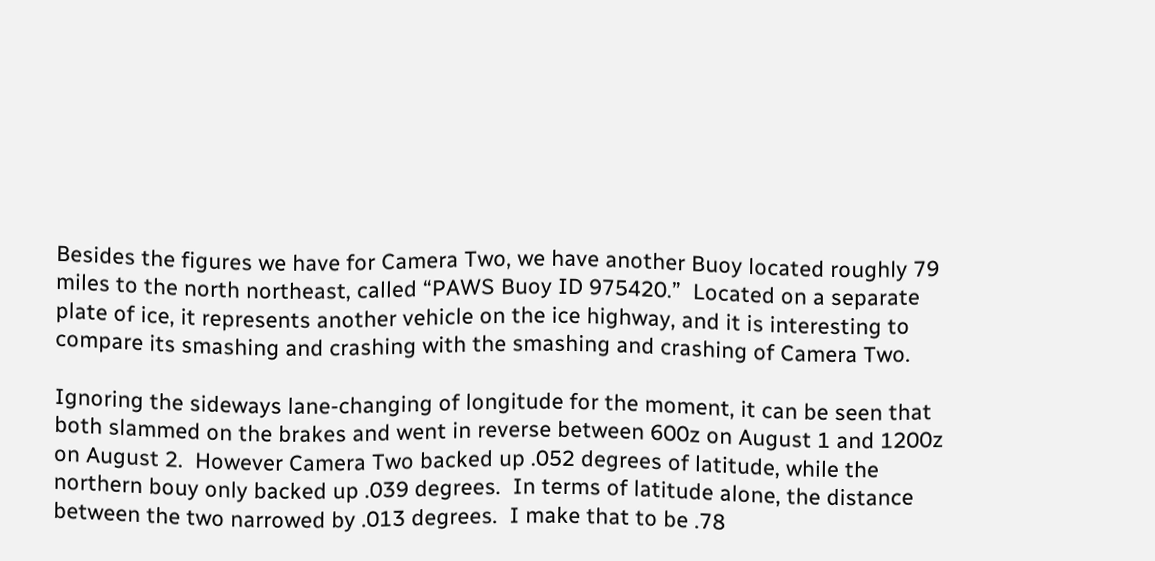Besides the figures we have for Camera Two, we have another Buoy located roughly 79 miles to the north northeast, called “PAWS Buoy ID 975420.”  Located on a separate plate of ice, it represents another vehicle on the ice highway, and it is interesting to compare its smashing and crashing with the smashing and crashing of Camera Two.

Ignoring the sideways lane-changing of longitude for the moment, it can be seen that both slammed on the brakes and went in reverse between 600z on August 1 and 1200z on August 2.  However Camera Two backed up .052 degrees of latitude, while the northern bouy only backed up .039 degrees.  In terms of latitude alone, the distance between the two narrowed by .013 degrees.  I make that to be .78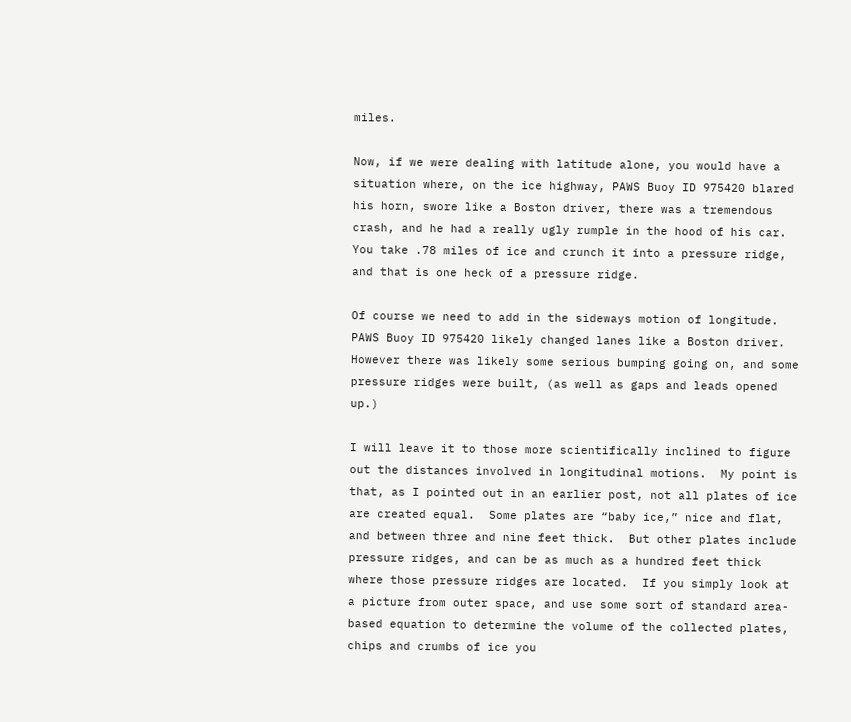miles.

Now, if we were dealing with latitude alone, you would have a situation where, on the ice highway, PAWS Buoy ID 975420 blared his horn, swore like a Boston driver, there was a tremendous crash, and he had a really ugly rumple in the hood of his car.  You take .78 miles of ice and crunch it into a pressure ridge, and that is one heck of a pressure ridge.

Of course we need to add in the sideways motion of longitude.  PAWS Buoy ID 975420 likely changed lanes like a Boston driver.  However there was likely some serious bumping going on, and some pressure ridges were built, (as well as gaps and leads opened up.)

I will leave it to those more scientifically inclined to figure out the distances involved in longitudinal motions.  My point is that, as I pointed out in an earlier post, not all plates of ice are created equal.  Some plates are “baby ice,” nice and flat, and between three and nine feet thick.  But other plates include pressure ridges, and can be as much as a hundred feet thick where those pressure ridges are located.  If you simply look at a picture from outer space, and use some sort of standard area-based equation to determine the volume of the collected plates, chips and crumbs of ice you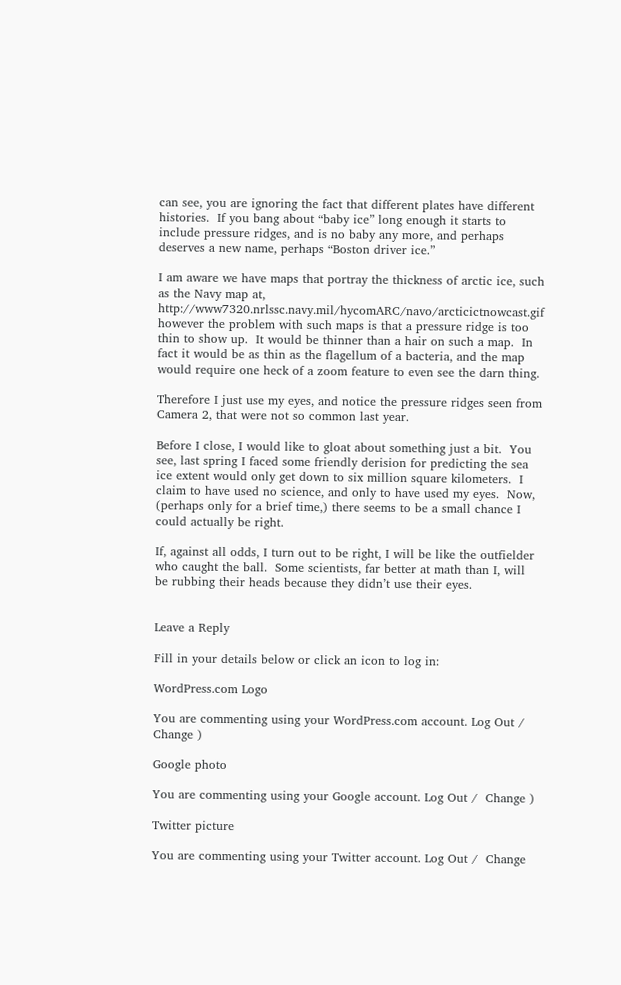can see, you are ignoring the fact that different plates have different histories.  If you bang about “baby ice” long enough it starts to include pressure ridges, and is no baby any more, and perhaps deserves a new name, perhaps “Boston driver ice.”

I am aware we have maps that portray the thickness of arctic ice, such as the Navy map at, http://www7320.nrlssc.navy.mil/hycomARC/navo/arcticictnowcast.gif however the problem with such maps is that a pressure ridge is too thin to show up.  It would be thinner than a hair on such a map.  In fact it would be as thin as the flagellum of a bacteria, and the map would require one heck of a zoom feature to even see the darn thing.

Therefore I just use my eyes, and notice the pressure ridges seen from Camera 2, that were not so common last year.

Before I close, I would like to gloat about something just a bit.  You see, last spring I faced some friendly derision for predicting the sea ice extent would only get down to six million square kilometers.  I claim to have used no science, and only to have used my eyes.  Now, (perhaps only for a brief time,) there seems to be a small chance I could actually be right.

If, against all odds, I turn out to be right, I will be like the outfielder who caught the ball.  Some scientists, far better at math than I, will be rubbing their heads because they didn’t use their eyes.


Leave a Reply

Fill in your details below or click an icon to log in:

WordPress.com Logo

You are commenting using your WordPress.com account. Log Out /  Change )

Google photo

You are commenting using your Google account. Log Out /  Change )

Twitter picture

You are commenting using your Twitter account. Log Out /  Change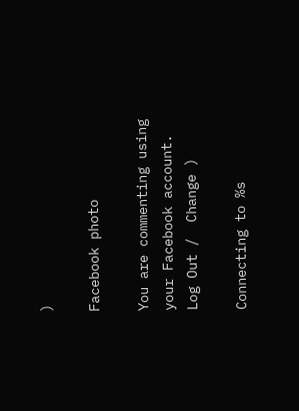)

Facebook photo

You are commenting using your Facebook account. Log Out /  Change )

Connecting to %s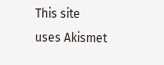This site uses Akismet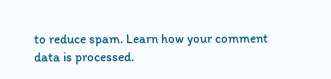to reduce spam. Learn how your comment data is processed.